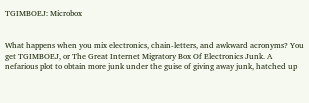TGIMBOEJ: Microbox


What happens when you mix electronics, chain-letters, and awkward acronyms? You get TGIMBOEJ, or The Great Internet Migratory Box Of Electronics Junk. A nefarious plot to obtain more junk under the guise of giving away junk, hatched up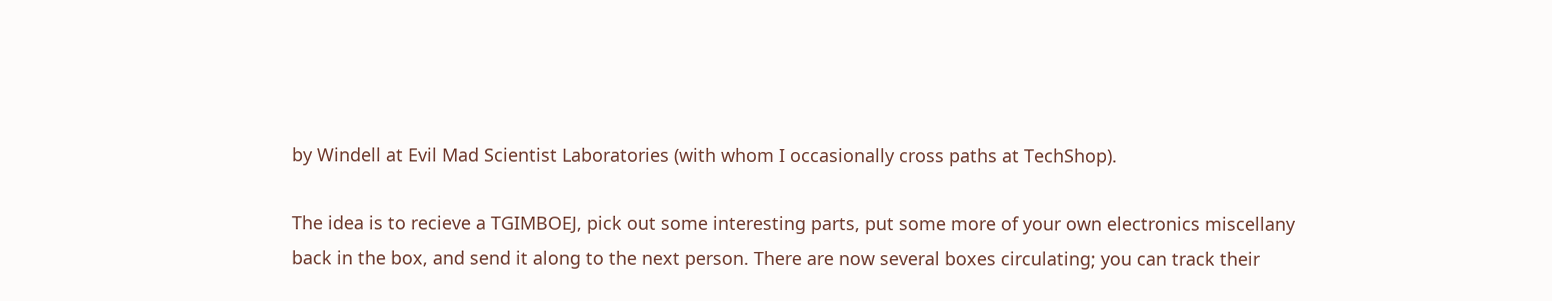by Windell at Evil Mad Scientist Laboratories (with whom I occasionally cross paths at TechShop).

The idea is to recieve a TGIMBOEJ, pick out some interesting parts, put some more of your own electronics miscellany back in the box, and send it along to the next person. There are now several boxes circulating; you can track their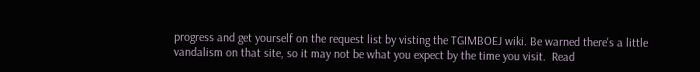progress and get yourself on the request list by visting the TGIMBOEJ wiki. Be warned there's a little vandalism on that site, so it may not be what you expect by the time you visit.  Read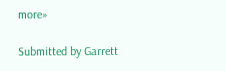more»

Submitted by Garrett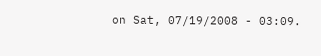on Sat, 07/19/2008 - 03:09.